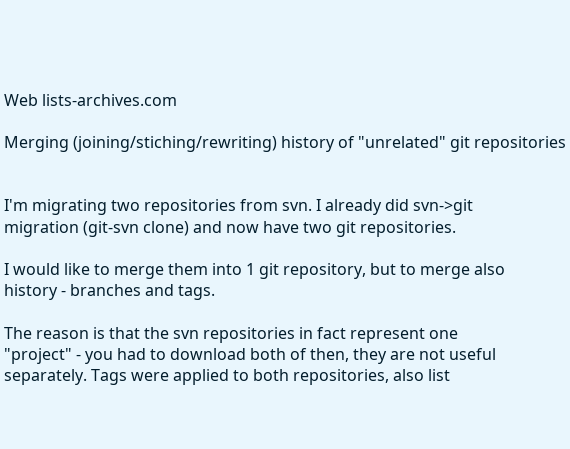Web lists-archives.com

Merging (joining/stiching/rewriting) history of "unrelated" git repositories


I'm migrating two repositories from svn. I already did svn->git
migration (git-svn clone) and now have two git repositories.

I would like to merge them into 1 git repository, but to merge also
history - branches and tags.

The reason is that the svn repositories in fact represent one
"project" - you had to download both of then, they are not useful
separately. Tags were applied to both repositories, also list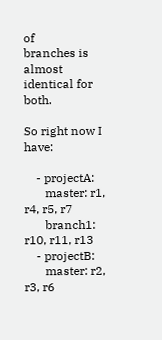of
branches is almost identical for both.

So right now I have:

    - projectA:
       master: r1, r4, r5, r7
       branch1: r10, r11, r13
    - projectB:
       master: r2, r3, r6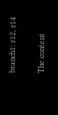branch1: r12, r14

The content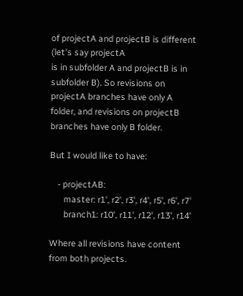of projectA and projectB is different (let's say projectA
is in subfolder A and projectB is in subfolder B). So revisions on
projectA branches have only A folder, and revisions on projectB
branches have only B folder.

But I would like to have:

    - projectAB:
       master: r1', r2', r3', r4', r5', r6', r7'
       branch1: r10', r11', r12', r13', r14'

Where all revisions have content from both projects.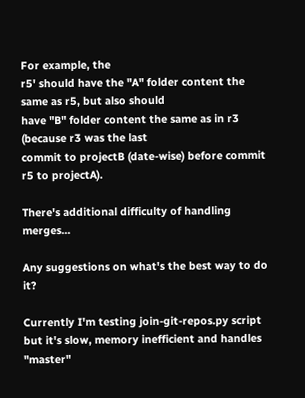For example, the
r5' should have the "A" folder content the same as r5, but also should
have "B" folder content the same as in r3 (because r3 was the last
commit to projectB (date-wise) before commit r5 to projectA).

There's additional difficulty of handling merges...

Any suggestions on what's the best way to do it?

Currently I'm testing join-git-repos.py script
but it's slow, memory inefficient and handles "master"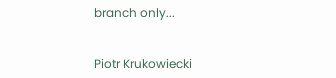branch only...


Piotr Krukowiecki